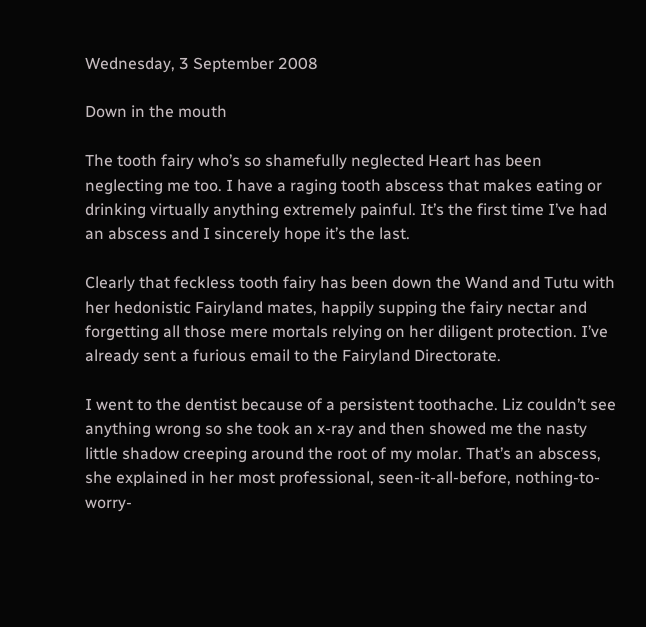Wednesday, 3 September 2008

Down in the mouth

The tooth fairy who’s so shamefully neglected Heart has been neglecting me too. I have a raging tooth abscess that makes eating or drinking virtually anything extremely painful. It’s the first time I’ve had an abscess and I sincerely hope it’s the last.

Clearly that feckless tooth fairy has been down the Wand and Tutu with her hedonistic Fairyland mates, happily supping the fairy nectar and forgetting all those mere mortals relying on her diligent protection. I’ve already sent a furious email to the Fairyland Directorate.

I went to the dentist because of a persistent toothache. Liz couldn’t see anything wrong so she took an x-ray and then showed me the nasty little shadow creeping around the root of my molar. That’s an abscess, she explained in her most professional, seen-it-all-before, nothing-to-worry-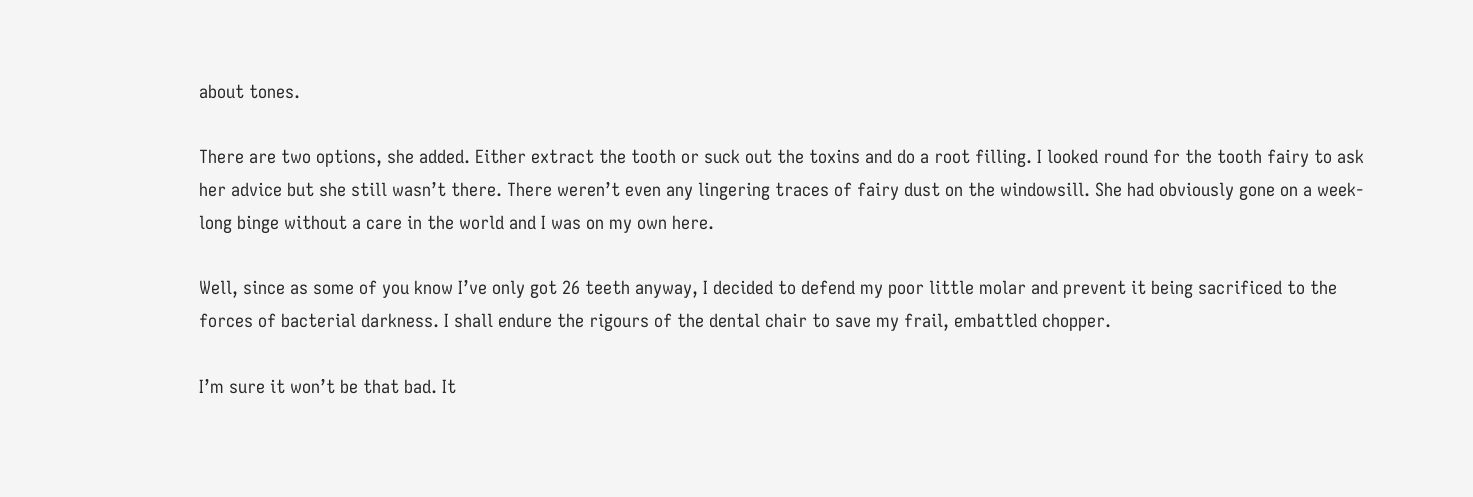about tones.

There are two options, she added. Either extract the tooth or suck out the toxins and do a root filling. I looked round for the tooth fairy to ask her advice but she still wasn’t there. There weren’t even any lingering traces of fairy dust on the windowsill. She had obviously gone on a week-long binge without a care in the world and I was on my own here.

Well, since as some of you know I’ve only got 26 teeth anyway, I decided to defend my poor little molar and prevent it being sacrificed to the forces of bacterial darkness. I shall endure the rigours of the dental chair to save my frail, embattled chopper.

I’m sure it won’t be that bad. It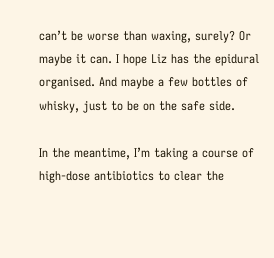can’t be worse than waxing, surely? Or maybe it can. I hope Liz has the epidural organised. And maybe a few bottles of whisky, just to be on the safe side.

In the meantime, I’m taking a course of high-dose antibiotics to clear the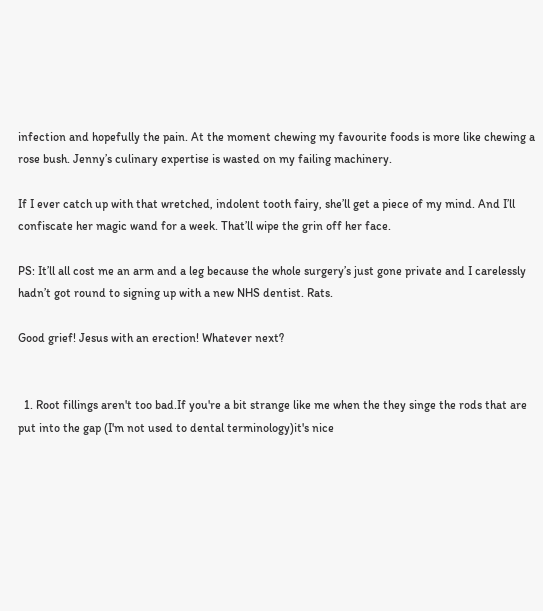infection and hopefully the pain. At the moment chewing my favourite foods is more like chewing a rose bush. Jenny’s culinary expertise is wasted on my failing machinery.

If I ever catch up with that wretched, indolent tooth fairy, she’ll get a piece of my mind. And I’ll confiscate her magic wand for a week. That’ll wipe the grin off her face.

PS: It’ll all cost me an arm and a leg because the whole surgery’s just gone private and I carelessly hadn’t got round to signing up with a new NHS dentist. Rats.

Good grief! Jesus with an erection! Whatever next?


  1. Root fillings aren't too bad.If you're a bit strange like me when the they singe the rods that are put into the gap (I'm not used to dental terminology)it's nice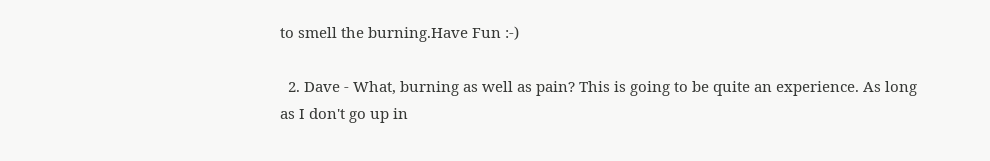to smell the burning.Have Fun :-)

  2. Dave - What, burning as well as pain? This is going to be quite an experience. As long as I don't go up in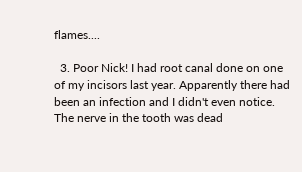flames....

  3. Poor Nick! I had root canal done on one of my incisors last year. Apparently there had been an infection and I didn't even notice. The nerve in the tooth was dead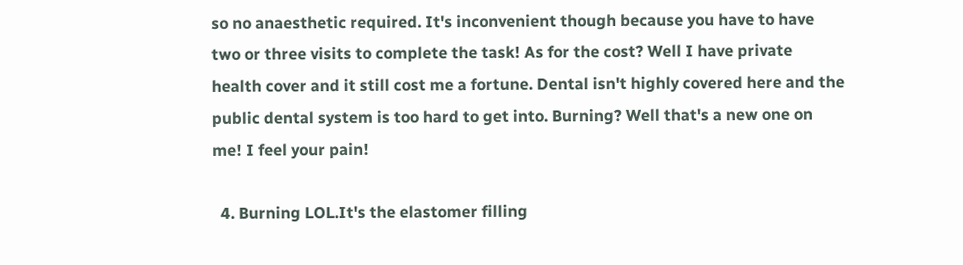so no anaesthetic required. It's inconvenient though because you have to have two or three visits to complete the task! As for the cost? Well I have private health cover and it still cost me a fortune. Dental isn't highly covered here and the public dental system is too hard to get into. Burning? Well that's a new one on me! I feel your pain!

  4. Burning LOL.It's the elastomer filling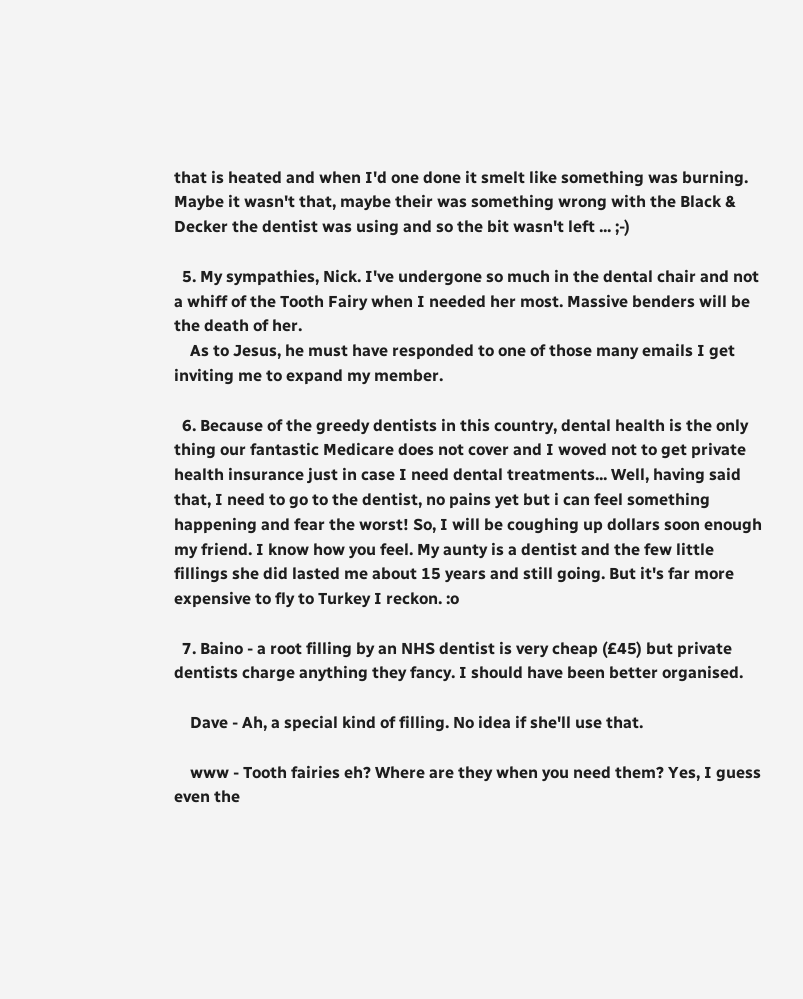that is heated and when I'd one done it smelt like something was burning. Maybe it wasn't that, maybe their was something wrong with the Black & Decker the dentist was using and so the bit wasn't left ... ;-)

  5. My sympathies, Nick. I've undergone so much in the dental chair and not a whiff of the Tooth Fairy when I needed her most. Massive benders will be the death of her.
    As to Jesus, he must have responded to one of those many emails I get inviting me to expand my member.

  6. Because of the greedy dentists in this country, dental health is the only thing our fantastic Medicare does not cover and I woved not to get private health insurance just in case I need dental treatments... Well, having said that, I need to go to the dentist, no pains yet but i can feel something happening and fear the worst! So, I will be coughing up dollars soon enough my friend. I know how you feel. My aunty is a dentist and the few little fillings she did lasted me about 15 years and still going. But it's far more expensive to fly to Turkey I reckon. :o

  7. Baino - a root filling by an NHS dentist is very cheap (£45) but private dentists charge anything they fancy. I should have been better organised.

    Dave - Ah, a special kind of filling. No idea if she'll use that.

    www - Tooth fairies eh? Where are they when you need them? Yes, I guess even the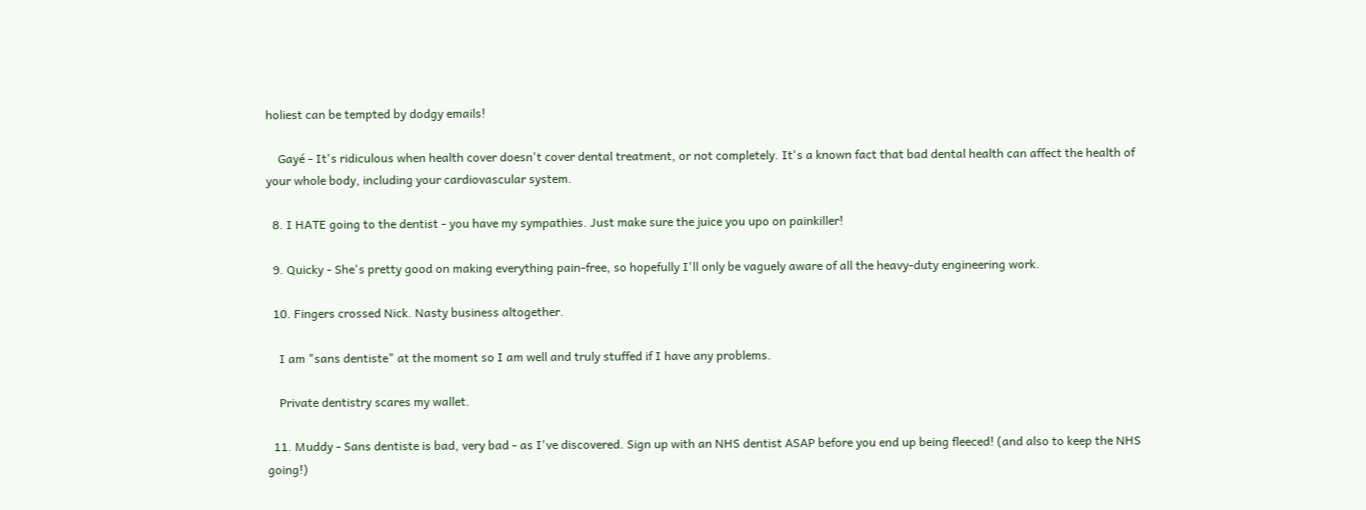holiest can be tempted by dodgy emails!

    Gayé - It's ridiculous when health cover doesn't cover dental treatment, or not completely. It's a known fact that bad dental health can affect the health of your whole body, including your cardiovascular system.

  8. I HATE going to the dentist - you have my sympathies. Just make sure the juice you upo on painkiller!

  9. Quicky - She's pretty good on making everything pain-free, so hopefully I'll only be vaguely aware of all the heavy-duty engineering work.

  10. Fingers crossed Nick. Nasty business altogether.

    I am "sans dentiste" at the moment so I am well and truly stuffed if I have any problems.

    Private dentistry scares my wallet.

  11. Muddy - Sans dentiste is bad, very bad - as I've discovered. Sign up with an NHS dentist ASAP before you end up being fleeced! (and also to keep the NHS going!)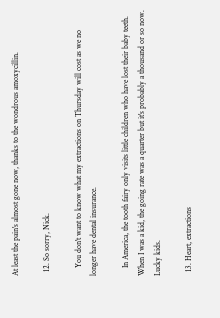At least the pain's almost gone now, thanks to the wondrous amoxycillin.

  12. So sorry, Nick.

    You don't want to know what my extractions on Thursday will cost as we no longer have dental insurance.

    In America, the tooth fairy only visits little children who have lost their baby teeth. When I was a kid, the going rate was a quarter but it's probably a thousand or so now. Lucky kids.

  13. Heart, extractions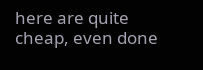here are quite cheap, even done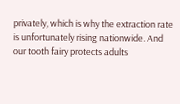privately, which is why the extraction rate is unfortunately rising nationwide. And our tooth fairy protects adults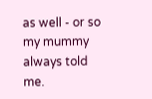as well - or so my mummy always told me.